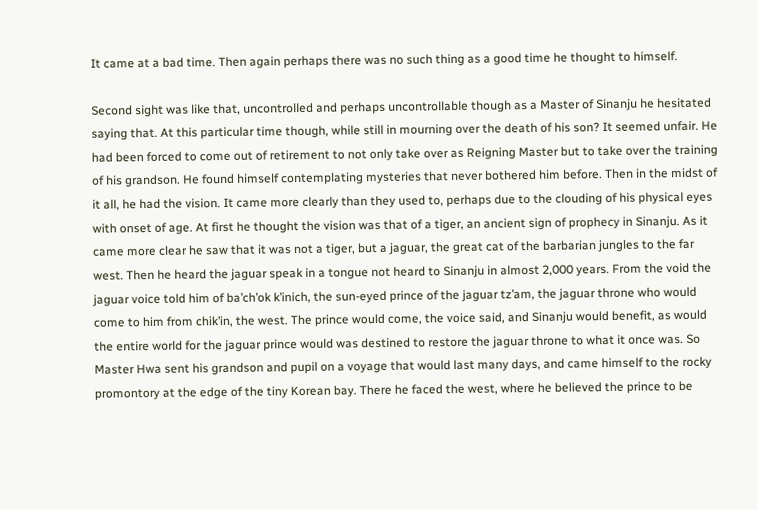It came at a bad time. Then again perhaps there was no such thing as a good time he thought to himself.

Second sight was like that, uncontrolled and perhaps uncontrollable though as a Master of Sinanju he hesitated saying that. At this particular time though, while still in mourning over the death of his son? It seemed unfair. He had been forced to come out of retirement to not only take over as Reigning Master but to take over the training of his grandson. He found himself contemplating mysteries that never bothered him before. Then in the midst of it all, he had the vision. It came more clearly than they used to, perhaps due to the clouding of his physical eyes with onset of age. At first he thought the vision was that of a tiger, an ancient sign of prophecy in Sinanju. As it came more clear he saw that it was not a tiger, but a jaguar, the great cat of the barbarian jungles to the far west. Then he heard the jaguar speak in a tongue not heard to Sinanju in almost 2,000 years. From the void the jaguar voice told him of ba’ch’ok k’inich, the sun-eyed prince of the jaguar tz’am, the jaguar throne who would come to him from chik’in, the west. The prince would come, the voice said, and Sinanju would benefit, as would the entire world for the jaguar prince would was destined to restore the jaguar throne to what it once was. So Master Hwa sent his grandson and pupil on a voyage that would last many days, and came himself to the rocky promontory at the edge of the tiny Korean bay. There he faced the west, where he believed the prince to be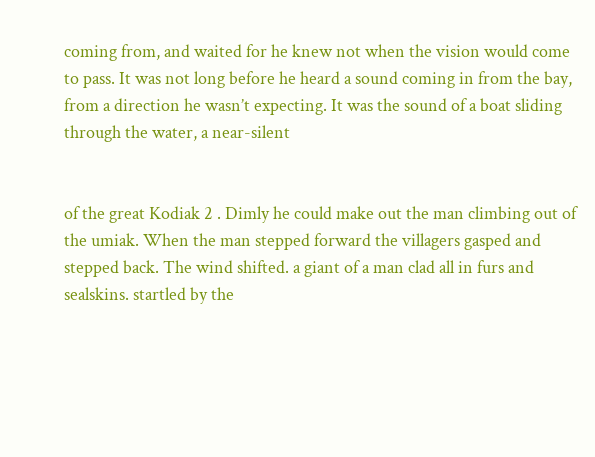coming from, and waited for he knew not when the vision would come to pass. It was not long before he heard a sound coming in from the bay, from a direction he wasn’t expecting. It was the sound of a boat sliding through the water, a near-silent


of the great Kodiak 2 . Dimly he could make out the man climbing out of the umiak. When the man stepped forward the villagers gasped and stepped back. The wind shifted. a giant of a man clad all in furs and sealskins. startled by the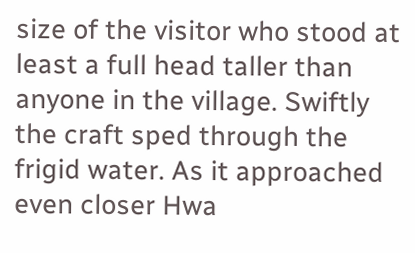size of the visitor who stood at least a full head taller than anyone in the village. Swiftly the craft sped through the frigid water. As it approached even closer Hwa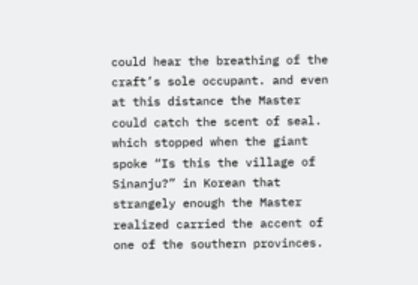could hear the breathing of the craft’s sole occupant. and even at this distance the Master could catch the scent of seal. which stopped when the giant spoke “Is this the village of Sinanju?” in Korean that strangely enough the Master realized carried the accent of one of the southern provinces.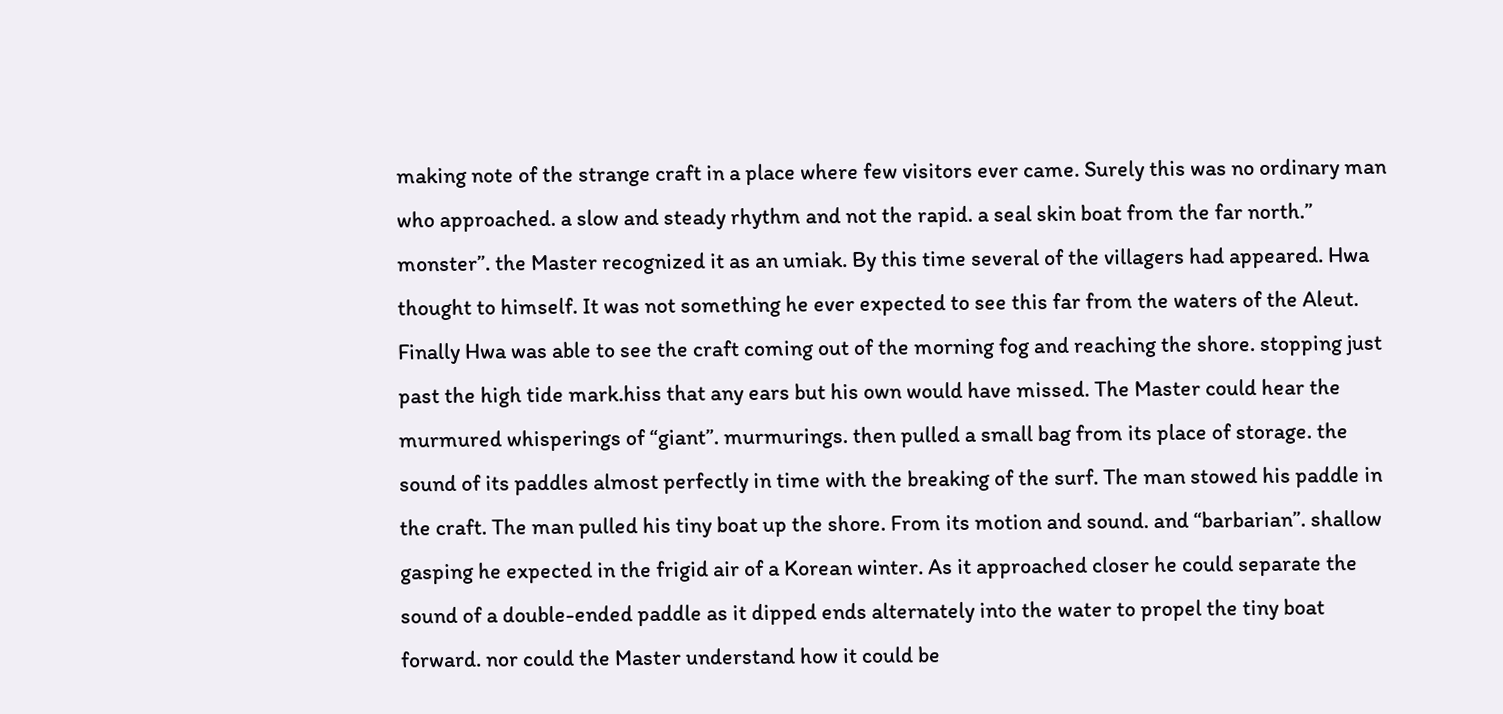making note of the strange craft in a place where few visitors ever came. Surely this was no ordinary man who approached. a slow and steady rhythm and not the rapid. a seal skin boat from the far north.” monster”. the Master recognized it as an umiak. By this time several of the villagers had appeared. Hwa thought to himself. It was not something he ever expected to see this far from the waters of the Aleut. Finally Hwa was able to see the craft coming out of the morning fog and reaching the shore. stopping just past the high tide mark.hiss that any ears but his own would have missed. The Master could hear the murmured whisperings of “giant”. murmurings. then pulled a small bag from its place of storage. the sound of its paddles almost perfectly in time with the breaking of the surf. The man stowed his paddle in the craft. The man pulled his tiny boat up the shore. From its motion and sound. and “barbarian”. shallow gasping he expected in the frigid air of a Korean winter. As it approached closer he could separate the sound of a double-ended paddle as it dipped ends alternately into the water to propel the tiny boat forward. nor could the Master understand how it could be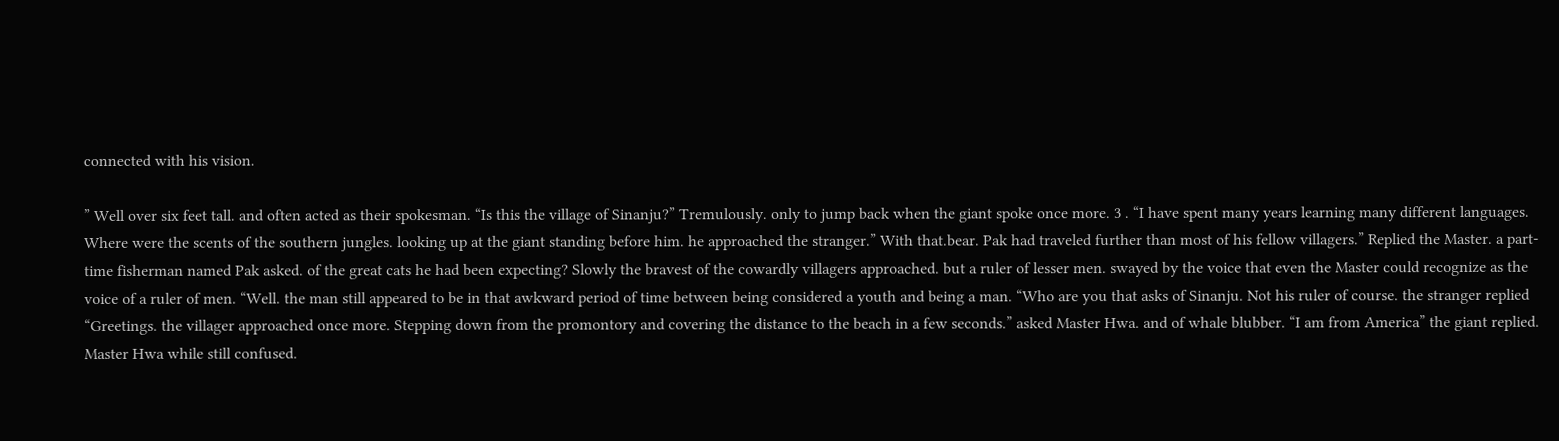connected with his vision.

” Well over six feet tall. and often acted as their spokesman. “Is this the village of Sinanju?” Tremulously. only to jump back when the giant spoke once more. 3 . “I have spent many years learning many different languages. Where were the scents of the southern jungles. looking up at the giant standing before him. he approached the stranger.” With that.bear. Pak had traveled further than most of his fellow villagers.” Replied the Master. a part-time fisherman named Pak asked. of the great cats he had been expecting? Slowly the bravest of the cowardly villagers approached. but a ruler of lesser men. swayed by the voice that even the Master could recognize as the voice of a ruler of men. “Well. the man still appeared to be in that awkward period of time between being considered a youth and being a man. “Who are you that asks of Sinanju. Not his ruler of course. the stranger replied “Greetings. the villager approached once more. Stepping down from the promontory and covering the distance to the beach in a few seconds.” asked Master Hwa. and of whale blubber. “I am from America” the giant replied. Master Hwa while still confused.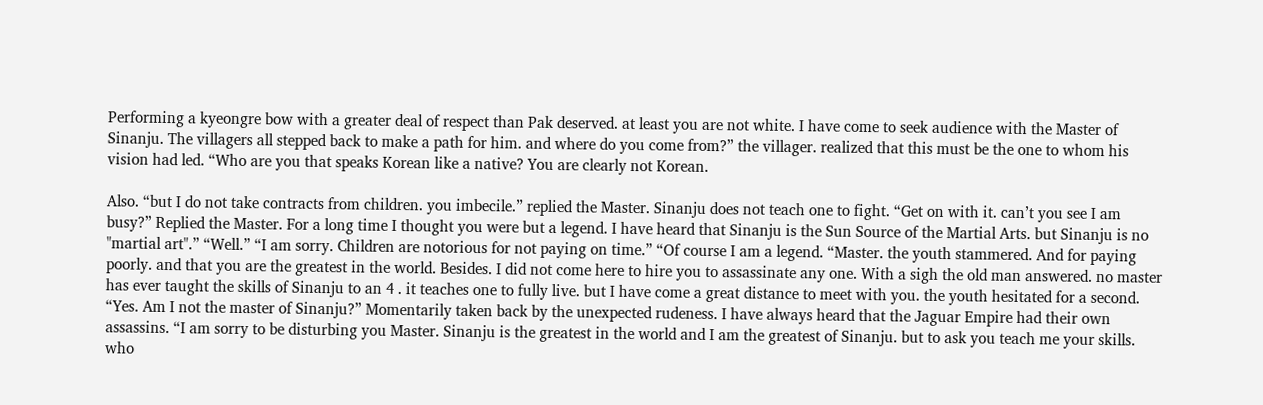Performing a kyeongre bow with a greater deal of respect than Pak deserved. at least you are not white. I have come to seek audience with the Master of Sinanju. The villagers all stepped back to make a path for him. and where do you come from?” the villager. realized that this must be the one to whom his vision had led. “Who are you that speaks Korean like a native? You are clearly not Korean.

Also. “but I do not take contracts from children. you imbecile.” replied the Master. Sinanju does not teach one to fight. “Get on with it. can’t you see I am busy?” Replied the Master. For a long time I thought you were but a legend. I have heard that Sinanju is the Sun Source of the Martial Arts. but Sinanju is no "martial art".” “Well.” “I am sorry. Children are notorious for not paying on time.” “Of course I am a legend. “Master. the youth stammered. And for paying poorly. and that you are the greatest in the world. Besides. I did not come here to hire you to assassinate any one. With a sigh the old man answered. no master has ever taught the skills of Sinanju to an 4 . it teaches one to fully live. but I have come a great distance to meet with you. the youth hesitated for a second. “Yes. Am I not the master of Sinanju?” Momentarily taken back by the unexpected rudeness. I have always heard that the Jaguar Empire had their own assassins. “I am sorry to be disturbing you Master. Sinanju is the greatest in the world and I am the greatest of Sinanju. but to ask you teach me your skills. who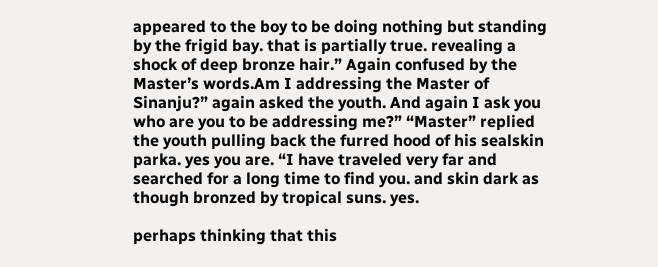appeared to the boy to be doing nothing but standing by the frigid bay. that is partially true. revealing a shock of deep bronze hair.” Again confused by the Master’s words.Am I addressing the Master of Sinanju?” again asked the youth. And again I ask you who are you to be addressing me?” “Master” replied the youth pulling back the furred hood of his sealskin parka. yes you are. “I have traveled very far and searched for a long time to find you. and skin dark as though bronzed by tropical suns. yes.

perhaps thinking that this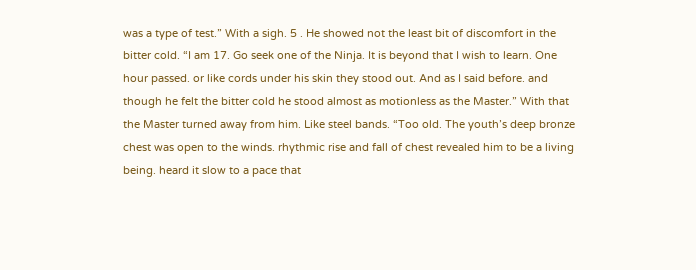was a type of test.” With a sigh. 5 . He showed not the least bit of discomfort in the bitter cold. “I am 17. Go seek one of the Ninja. It is beyond that I wish to learn. One hour passed. or like cords under his skin they stood out. And as I said before. and though he felt the bitter cold he stood almost as motionless as the Master.” With that the Master turned away from him. Like steel bands. “Too old. The youth’s deep bronze chest was open to the winds. rhythmic rise and fall of chest revealed him to be a living being. heard it slow to a pace that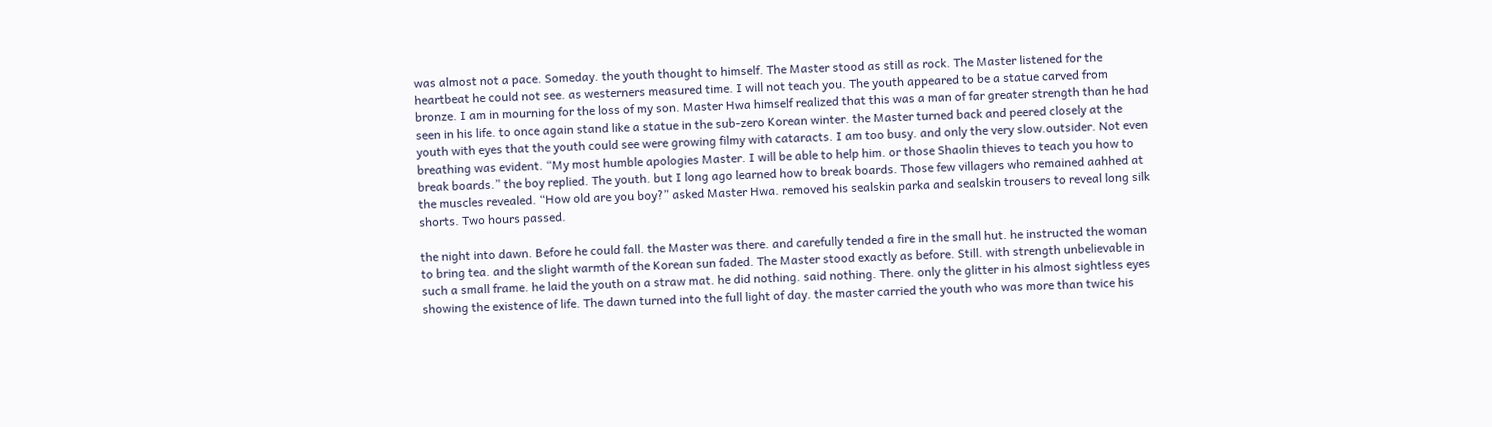was almost not a pace. Someday. the youth thought to himself. The Master stood as still as rock. The Master listened for the heartbeat he could not see. as westerners measured time. I will not teach you. The youth appeared to be a statue carved from bronze. I am in mourning for the loss of my son. Master Hwa himself realized that this was a man of far greater strength than he had seen in his life. to once again stand like a statue in the sub-zero Korean winter. the Master turned back and peered closely at the youth with eyes that the youth could see were growing filmy with cataracts. I am too busy. and only the very slow.outsider. Not even breathing was evident. “My most humble apologies Master. I will be able to help him. or those Shaolin thieves to teach you how to break boards.” the boy replied. The youth. but I long ago learned how to break boards. Those few villagers who remained aahhed at the muscles revealed. “How old are you boy?” asked Master Hwa. removed his sealskin parka and sealskin trousers to reveal long silk shorts. Two hours passed.

the night into dawn. Before he could fall. the Master was there. and carefully tended a fire in the small hut. he instructed the woman to bring tea. and the slight warmth of the Korean sun faded. The Master stood exactly as before. Still. with strength unbelievable in such a small frame. he laid the youth on a straw mat. he did nothing. said nothing. There. only the glitter in his almost sightless eyes showing the existence of life. The dawn turned into the full light of day. the master carried the youth who was more than twice his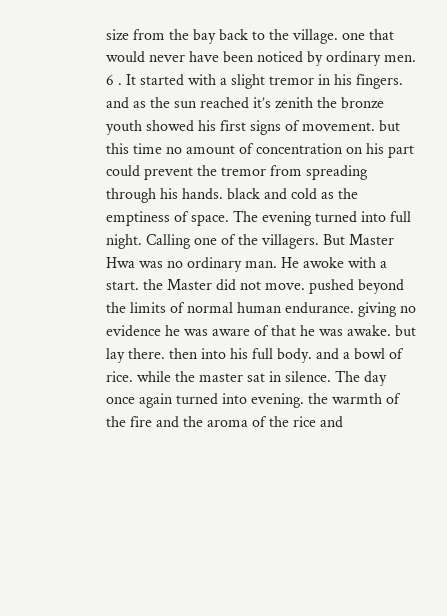size from the bay back to the village. one that would never have been noticed by ordinary men. 6 . It started with a slight tremor in his fingers. and as the sun reached it’s zenith the bronze youth showed his first signs of movement. but this time no amount of concentration on his part could prevent the tremor from spreading through his hands. black and cold as the emptiness of space. The evening turned into full night. Calling one of the villagers. But Master Hwa was no ordinary man. He awoke with a start. the Master did not move. pushed beyond the limits of normal human endurance. giving no evidence he was aware of that he was awake. but lay there. then into his full body. and a bowl of rice. while the master sat in silence. The day once again turned into evening. the warmth of the fire and the aroma of the rice and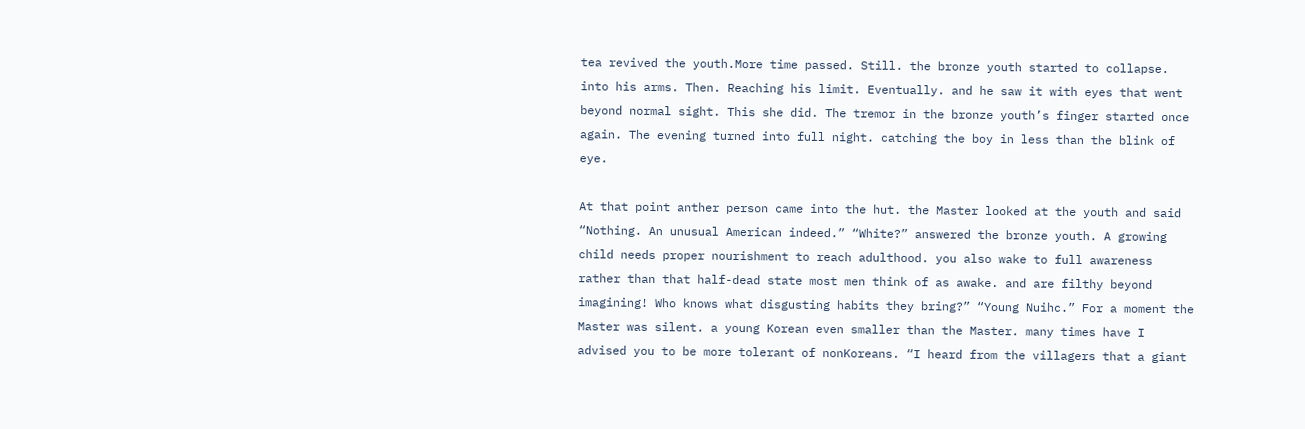tea revived the youth.More time passed. Still. the bronze youth started to collapse. into his arms. Then. Reaching his limit. Eventually. and he saw it with eyes that went beyond normal sight. This she did. The tremor in the bronze youth’s finger started once again. The evening turned into full night. catching the boy in less than the blink of eye.

At that point anther person came into the hut. the Master looked at the youth and said “Nothing. An unusual American indeed.” “White?” answered the bronze youth. A growing child needs proper nourishment to reach adulthood. you also wake to full awareness rather than that half-dead state most men think of as awake. and are filthy beyond imagining! Who knows what disgusting habits they bring?” “Young Nuihc.” For a moment the Master was silent. a young Korean even smaller than the Master. many times have I advised you to be more tolerant of nonKoreans. “I heard from the villagers that a giant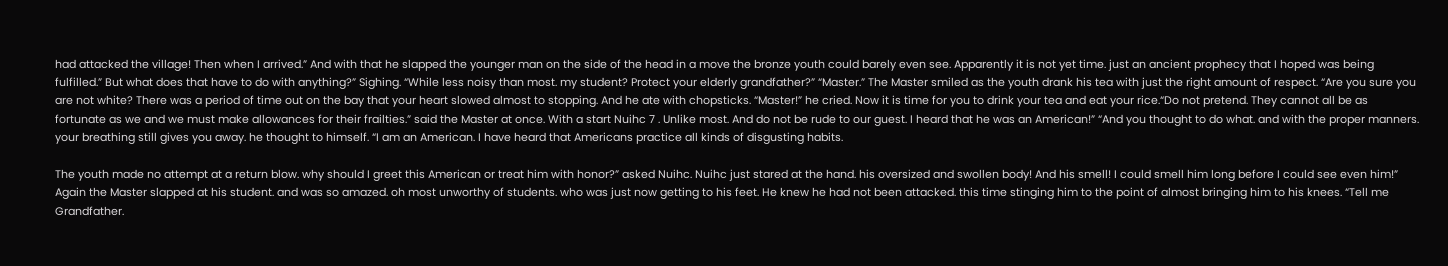had attacked the village! Then when I arrived.” And with that he slapped the younger man on the side of the head in a move the bronze youth could barely even see. Apparently it is not yet time. just an ancient prophecy that I hoped was being fulfilled.” But what does that have to do with anything?” Sighing. “While less noisy than most. my student? Protect your elderly grandfather?” “Master.” The Master smiled as the youth drank his tea with just the right amount of respect. “Are you sure you are not white? There was a period of time out on the bay that your heart slowed almost to stopping. And he ate with chopsticks. “Master!” he cried. Now it is time for you to drink your tea and eat your rice.“Do not pretend. They cannot all be as fortunate as we and we must make allowances for their frailties.” said the Master at once. With a start Nuihc 7 . Unlike most. And do not be rude to our guest. I heard that he was an American!” “And you thought to do what. and with the proper manners. your breathing still gives you away. he thought to himself. “I am an American. I have heard that Americans practice all kinds of disgusting habits.

The youth made no attempt at a return blow. why should I greet this American or treat him with honor?” asked Nuihc. Nuihc just stared at the hand. his oversized and swollen body! And his smell! I could smell him long before I could see even him!” Again the Master slapped at his student. and was so amazed. oh most unworthy of students. who was just now getting to his feet. He knew he had not been attacked. this time stinging him to the point of almost bringing him to his knees. “Tell me Grandfather.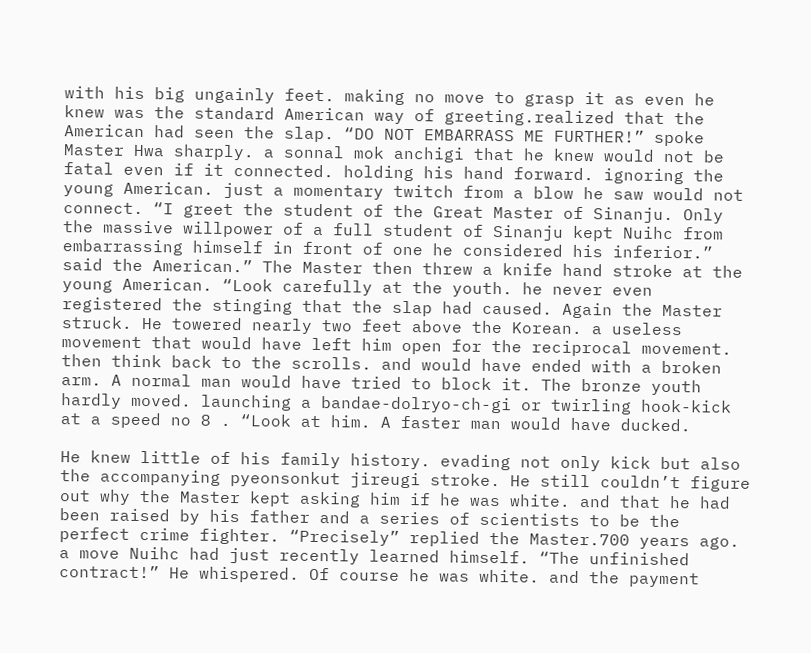with his big ungainly feet. making no move to grasp it as even he knew was the standard American way of greeting.realized that the American had seen the slap. “DO NOT EMBARRASS ME FURTHER!” spoke Master Hwa sharply. a sonnal mok anchigi that he knew would not be fatal even if it connected. holding his hand forward. ignoring the young American. just a momentary twitch from a blow he saw would not connect. “I greet the student of the Great Master of Sinanju. Only the massive willpower of a full student of Sinanju kept Nuihc from embarrassing himself in front of one he considered his inferior.” said the American.” The Master then threw a knife hand stroke at the young American. “Look carefully at the youth. he never even registered the stinging that the slap had caused. Again the Master struck. He towered nearly two feet above the Korean. a useless movement that would have left him open for the reciprocal movement. then think back to the scrolls. and would have ended with a broken arm. A normal man would have tried to block it. The bronze youth hardly moved. launching a bandae-dolryo-ch-gi or twirling hook-kick at a speed no 8 . “Look at him. A faster man would have ducked.

He knew little of his family history. evading not only kick but also the accompanying pyeonsonkut jireugi stroke. He still couldn’t figure out why the Master kept asking him if he was white. and that he had been raised by his father and a series of scientists to be the perfect crime fighter. “Precisely” replied the Master.700 years ago. a move Nuihc had just recently learned himself. “The unfinished contract!” He whispered. Of course he was white. and the payment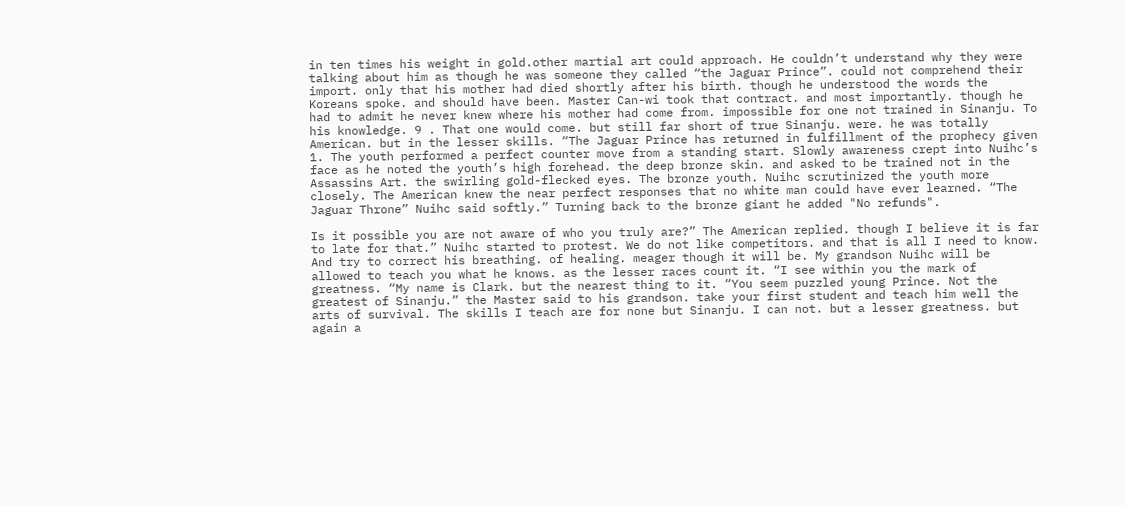in ten times his weight in gold.other martial art could approach. He couldn’t understand why they were talking about him as though he was someone they called “the Jaguar Prince”. could not comprehend their import. only that his mother had died shortly after his birth. though he understood the words the Koreans spoke. and should have been. Master Can-wi took that contract. and most importantly. though he had to admit he never knew where his mother had come from. impossible for one not trained in Sinanju. To his knowledge. 9 . That one would come. but still far short of true Sinanju. were. he was totally American. but in the lesser skills. “The Jaguar Prince has returned in fulfillment of the prophecy given 1. The youth performed a perfect counter move from a standing start. Slowly awareness crept into Nuihc’s face as he noted the youth’s high forehead. the deep bronze skin. and asked to be trained not in the Assassins Art. the swirling gold-flecked eyes. The bronze youth. Nuihc scrutinized the youth more closely. The American knew the near perfect responses that no white man could have ever learned. “The Jaguar Throne” Nuihc said softly.” Turning back to the bronze giant he added "No refunds".

Is it possible you are not aware of who you truly are?” The American replied. though I believe it is far to late for that.” Nuihc started to protest. We do not like competitors. and that is all I need to know. And try to correct his breathing. of healing. meager though it will be. My grandson Nuihc will be allowed to teach you what he knows. as the lesser races count it. “I see within you the mark of greatness. “My name is Clark. but the nearest thing to it. “You seem puzzled young Prince. Not the greatest of Sinanju.” the Master said to his grandson. take your first student and teach him well the arts of survival. The skills I teach are for none but Sinanju. I can not. but a lesser greatness. but again a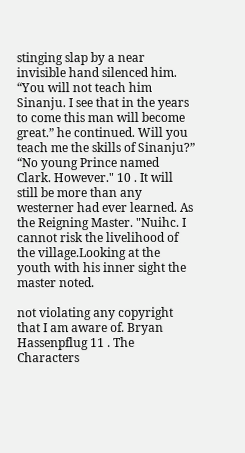stinging slap by a near invisible hand silenced him. “You will not teach him Sinanju. I see that in the years to come this man will become great.” he continued. Will you teach me the skills of Sinanju?” “No young Prince named Clark. However." 10 . It will still be more than any westerner had ever learned. As the Reigning Master. "Nuihc. I cannot risk the livelihood of the village.Looking at the youth with his inner sight the master noted.

not violating any copyright that I am aware of. Bryan Hassenpflug 11 . The Characters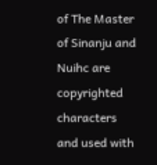of The Master of Sinanju and Nuihc are copyrighted characters and used with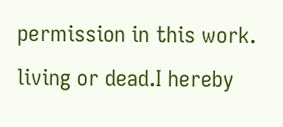permission in this work. living or dead.I hereby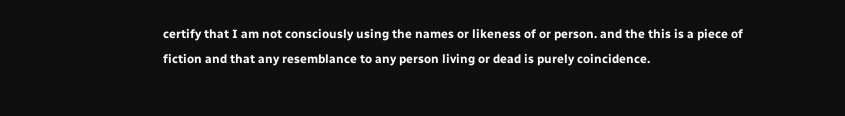certify that I am not consciously using the names or likeness of or person. and the this is a piece of fiction and that any resemblance to any person living or dead is purely coincidence.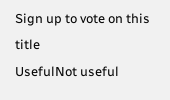Sign up to vote on this title
UsefulNot useful